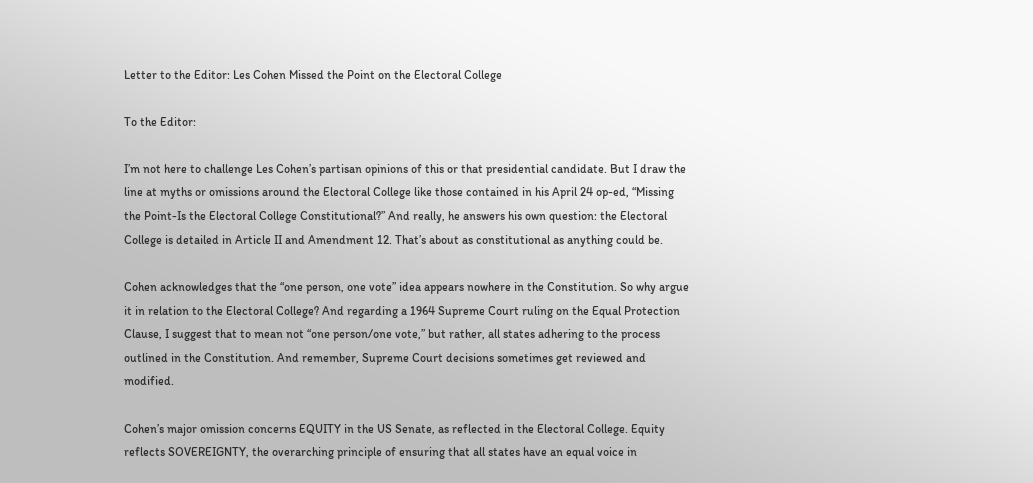Letter to the Editor: Les Cohen Missed the Point on the Electoral College

To the Editor:

I’m not here to challenge Les Cohen’s partisan opinions of this or that presidential candidate. But I draw the line at myths or omissions around the Electoral College like those contained in his April 24 op-ed, “Missing the Point-Is the Electoral College Constitutional?” And really, he answers his own question: the Electoral College is detailed in Article II and Amendment 12. That’s about as constitutional as anything could be.

Cohen acknowledges that the “one person, one vote” idea appears nowhere in the Constitution. So why argue it in relation to the Electoral College? And regarding a 1964 Supreme Court ruling on the Equal Protection Clause, I suggest that to mean not “one person/one vote,” but rather, all states adhering to the process outlined in the Constitution. And remember, Supreme Court decisions sometimes get reviewed and modified.

Cohen’s major omission concerns EQUITY in the US Senate, as reflected in the Electoral College. Equity reflects SOVEREIGNTY, the overarching principle of ensuring that all states have an equal voice in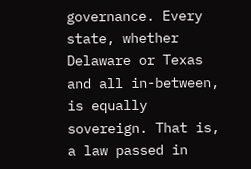governance. Every state, whether Delaware or Texas and all in-between, is equally sovereign. That is, a law passed in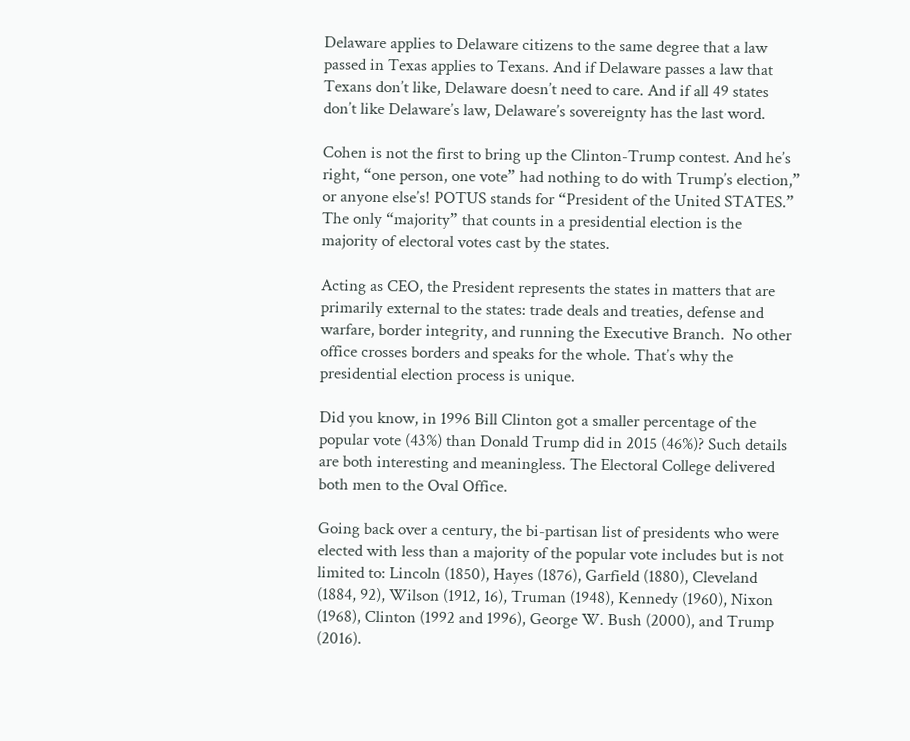Delaware applies to Delaware citizens to the same degree that a law passed in Texas applies to Texans. And if Delaware passes a law that Texans don’t like, Delaware doesn’t need to care. And if all 49 states don’t like Delaware’s law, Delaware’s sovereignty has the last word.

Cohen is not the first to bring up the Clinton-Trump contest. And he’s right, “one person, one vote” had nothing to do with Trump’s election,” or anyone else’s! POTUS stands for “President of the United STATES.” The only “majority” that counts in a presidential election is the majority of electoral votes cast by the states.

Acting as CEO, the President represents the states in matters that are primarily external to the states: trade deals and treaties, defense and warfare, border integrity, and running the Executive Branch.  No other office crosses borders and speaks for the whole. That’s why the presidential election process is unique.

Did you know, in 1996 Bill Clinton got a smaller percentage of the popular vote (43%) than Donald Trump did in 2015 (46%)? Such details are both interesting and meaningless. The Electoral College delivered both men to the Oval Office.

Going back over a century, the bi-partisan list of presidents who were elected with less than a majority of the popular vote includes but is not limited to: Lincoln (1850), Hayes (1876), Garfield (1880), Cleveland (1884, 92), Wilson (1912, 16), Truman (1948), Kennedy (1960), Nixon (1968), Clinton (1992 and 1996), George W. Bush (2000), and Trump (2016).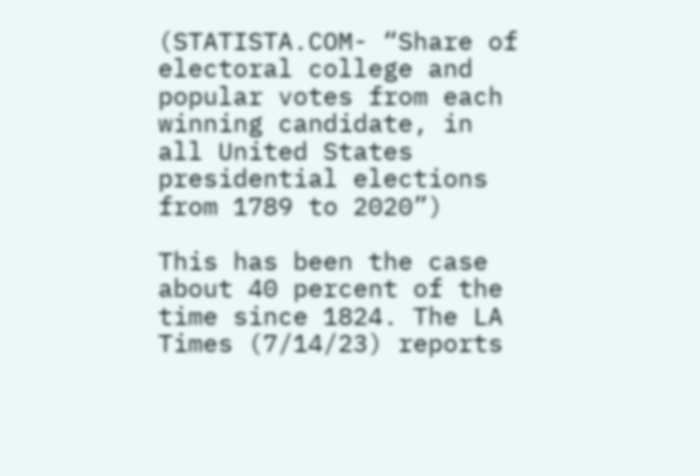(STATISTA.COM- “Share of electoral college and popular votes from each winning candidate, in all United States presidential elections from 1789 to 2020”)

This has been the case about 40 percent of the time since 1824. The LA Times (7/14/23) reports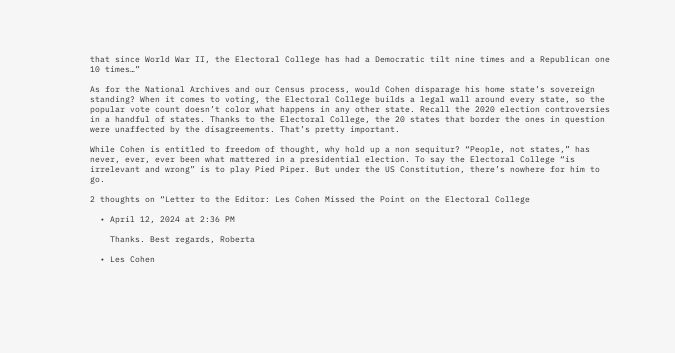that since World War II, the Electoral College has had a Democratic tilt nine times and a Republican one 10 times…”

As for the National Archives and our Census process, would Cohen disparage his home state’s sovereign standing? When it comes to voting, the Electoral College builds a legal wall around every state, so the popular vote count doesn’t color what happens in any other state. Recall the 2020 election controversies in a handful of states. Thanks to the Electoral College, the 20 states that border the ones in question were unaffected by the disagreements. That’s pretty important.

While Cohen is entitled to freedom of thought, why hold up a non sequitur? “People, not states,” has never, ever, ever been what mattered in a presidential election. To say the Electoral College “is irrelevant and wrong” is to play Pied Piper. But under the US Constitution, there’s nowhere for him to go.

2 thoughts on “Letter to the Editor: Les Cohen Missed the Point on the Electoral College

  • April 12, 2024 at 2:36 PM

    Thanks. Best regards, Roberta

  • Les Cohen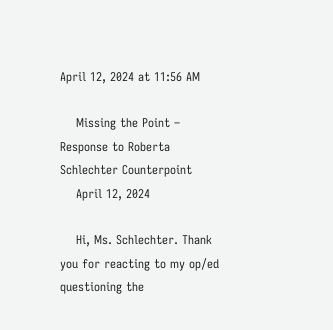April 12, 2024 at 11:56 AM

    Missing the Point – Response to Roberta Schlechter Counterpoint
    April 12, 2024

    Hi, Ms. Schlechter. Thank you for reacting to my op/ed questioning the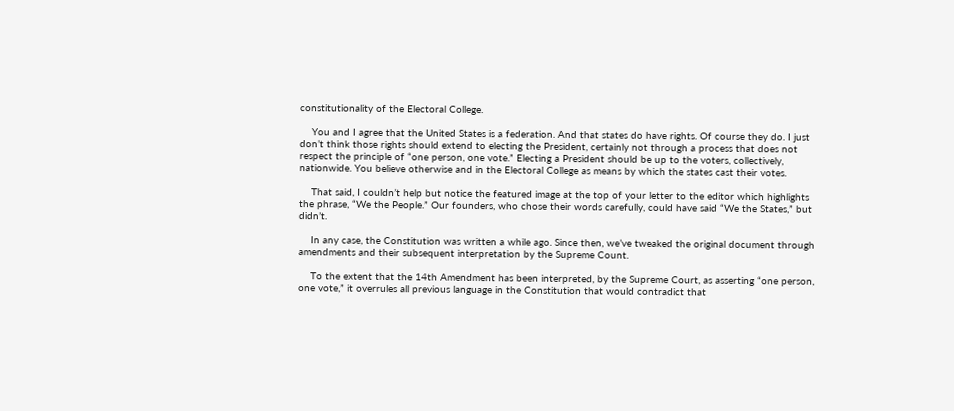constitutionality of the Electoral College.

    You and I agree that the United States is a federation. And that states do have rights. Of course they do. I just don’t think those rights should extend to electing the President, certainly not through a process that does not respect the principle of “one person, one vote.” Electing a President should be up to the voters, collectively, nationwide. You believe otherwise and in the Electoral College as means by which the states cast their votes.

    That said, I couldn’t help but notice the featured image at the top of your letter to the editor which highlights the phrase, “We the People.” Our founders, who chose their words carefully, could have said “We the States,” but didn’t.

    In any case, the Constitution was written a while ago. Since then, we’ve tweaked the original document through amendments and their subsequent interpretation by the Supreme Count.

    To the extent that the 14th Amendment has been interpreted, by the Supreme Court, as asserting “one person, one vote,” it overrules all previous language in the Constitution that would contradict that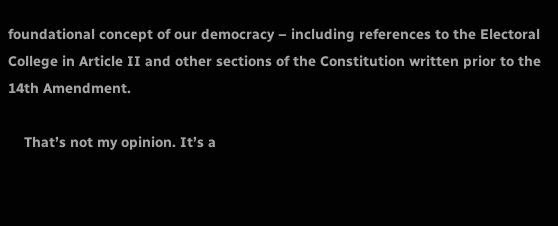foundational concept of our democracy – including references to the Electoral College in Article II and other sections of the Constitution written prior to the 14th Amendment.

    That’s not my opinion. It’s a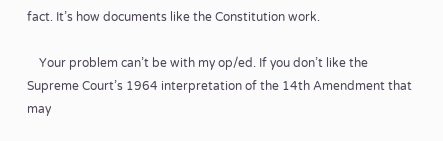fact. It’s how documents like the Constitution work.

    Your problem can’t be with my op/ed. If you don’t like the Supreme Court’s 1964 interpretation of the 14th Amendment that may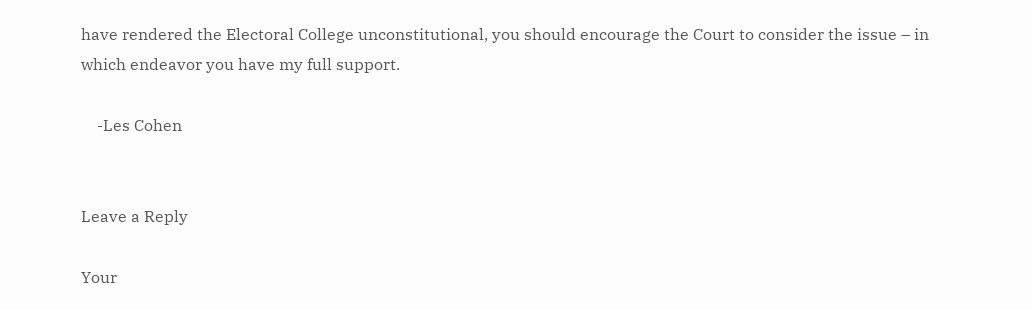have rendered the Electoral College unconstitutional, you should encourage the Court to consider the issue – in which endeavor you have my full support.

    -Les Cohen


Leave a Reply

Your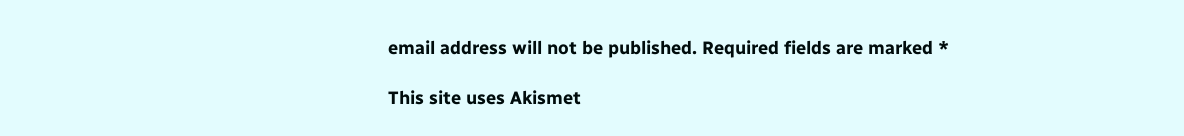email address will not be published. Required fields are marked *

This site uses Akismet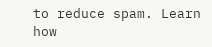to reduce spam. Learn how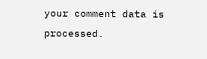your comment data is processed.